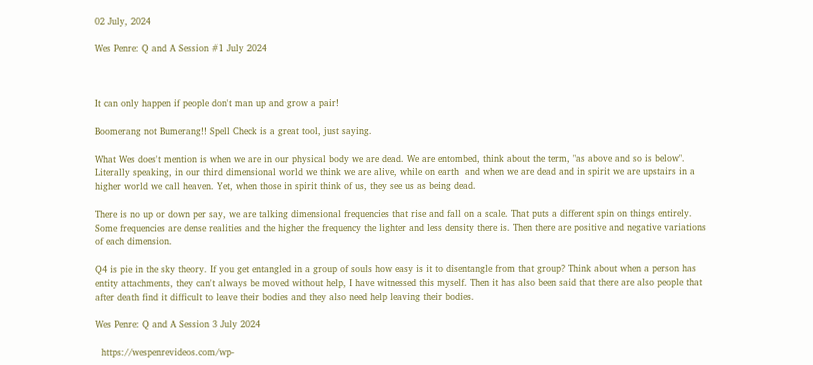02 July, 2024

Wes Penre: Q and A Session #1 July 2024



It can only happen if people don't man up and grow a pair!

Boomerang not Bumerang!! Spell Check is a great tool, just saying.

What Wes does't mention is when we are in our physical body we are dead. We are entombed, think about the term, "as above and so is below". Literally speaking, in our third dimensional world we think we are alive, while on earth  and when we are dead and in spirit we are upstairs in a higher world we call heaven. Yet, when those in spirit think of us, they see us as being dead.

There is no up or down per say, we are talking dimensional frequencies that rise and fall on a scale. That puts a different spin on things entirely. Some frequencies are dense realities and the higher the frequency the lighter and less density there is. Then there are positive and negative variations of each dimension.

Q4 is pie in the sky theory. If you get entangled in a group of souls how easy is it to disentangle from that group? Think about when a person has entity attachments, they can't always be moved without help, I have witnessed this myself. Then it has also been said that there are also people that after death find it difficult to leave their bodies and they also need help leaving their bodies.

Wes Penre: Q and A Session 3 July 2024

  https://wespenrevideos.com/wp-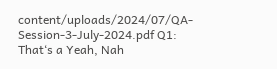content/uploads/2024/07/QA-Session-3-July-2024.pdf Q1: That‘s a Yeah, Nah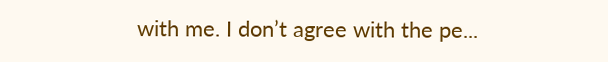with me. I don’t agree with the pe...